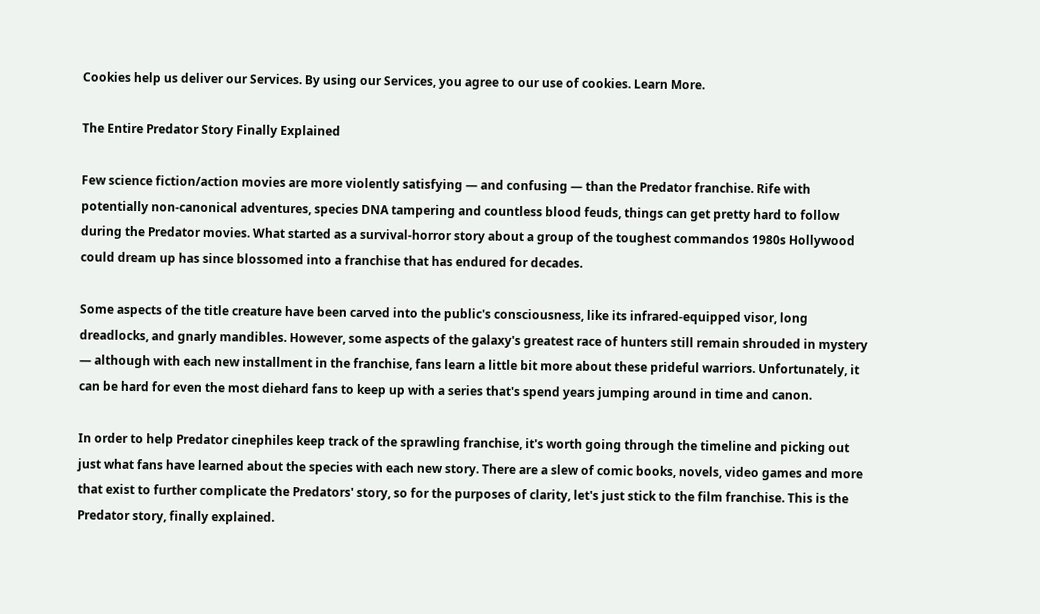Cookies help us deliver our Services. By using our Services, you agree to our use of cookies. Learn More.

The Entire Predator Story Finally Explained

Few science fiction/action movies are more violently satisfying — and confusing — than the Predator franchise. Rife with potentially non-canonical adventures, species DNA tampering and countless blood feuds, things can get pretty hard to follow during the Predator movies. What started as a survival-horror story about a group of the toughest commandos 1980s Hollywood could dream up has since blossomed into a franchise that has endured for decades.

Some aspects of the title creature have been carved into the public's consciousness, like its infrared-equipped visor, long dreadlocks, and gnarly mandibles. However, some aspects of the galaxy's greatest race of hunters still remain shrouded in mystery — although with each new installment in the franchise, fans learn a little bit more about these prideful warriors. Unfortunately, it can be hard for even the most diehard fans to keep up with a series that's spend years jumping around in time and canon.

In order to help Predator cinephiles keep track of the sprawling franchise, it's worth going through the timeline and picking out just what fans have learned about the species with each new story. There are a slew of comic books, novels, video games and more that exist to further complicate the Predators' story, so for the purposes of clarity, let's just stick to the film franchise. This is the Predator story, finally explained.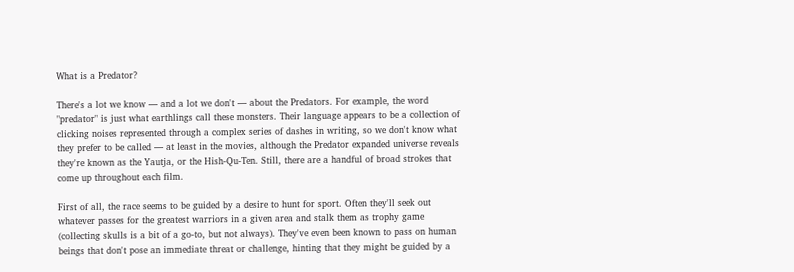What is a Predator?

There's a lot we know — and a lot we don't — about the Predators. For example, the word "predator" is just what earthlings call these monsters. Their language appears to be a collection of clicking noises represented through a complex series of dashes in writing, so we don't know what they prefer to be called — at least in the movies, although the Predator expanded universe reveals they're known as the Yautja, or the Hish-Qu-Ten. Still, there are a handful of broad strokes that come up throughout each film.

First of all, the race seems to be guided by a desire to hunt for sport. Often they'll seek out whatever passes for the greatest warriors in a given area and stalk them as trophy game (collecting skulls is a bit of a go-to, but not always). They've even been known to pass on human beings that don't pose an immediate threat or challenge, hinting that they might be guided by a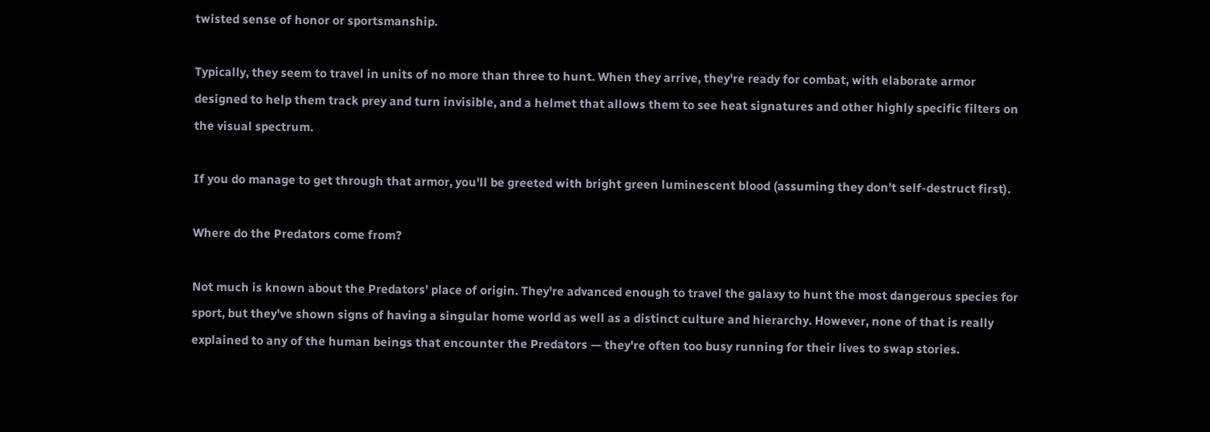twisted sense of honor or sportsmanship.

Typically, they seem to travel in units of no more than three to hunt. When they arrive, they're ready for combat, with elaborate armor designed to help them track prey and turn invisible, and a helmet that allows them to see heat signatures and other highly specific filters on the visual spectrum.

If you do manage to get through that armor, you'll be greeted with bright green luminescent blood (assuming they don't self-destruct first).

Where do the Predators come from?

Not much is known about the Predators' place of origin. They're advanced enough to travel the galaxy to hunt the most dangerous species for sport, but they've shown signs of having a singular home world as well as a distinct culture and hierarchy. However, none of that is really explained to any of the human beings that encounter the Predators — they're often too busy running for their lives to swap stories.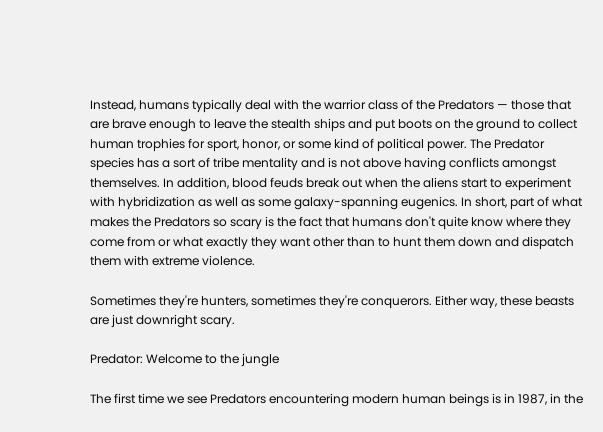Instead, humans typically deal with the warrior class of the Predators — those that are brave enough to leave the stealth ships and put boots on the ground to collect human trophies for sport, honor, or some kind of political power. The Predator species has a sort of tribe mentality and is not above having conflicts amongst themselves. In addition, blood feuds break out when the aliens start to experiment with hybridization as well as some galaxy-spanning eugenics. In short, part of what makes the Predators so scary is the fact that humans don't quite know where they come from or what exactly they want other than to hunt them down and dispatch them with extreme violence.

Sometimes they're hunters, sometimes they're conquerors. Either way, these beasts are just downright scary.

Predator: Welcome to the jungle

The first time we see Predators encountering modern human beings is in 1987, in the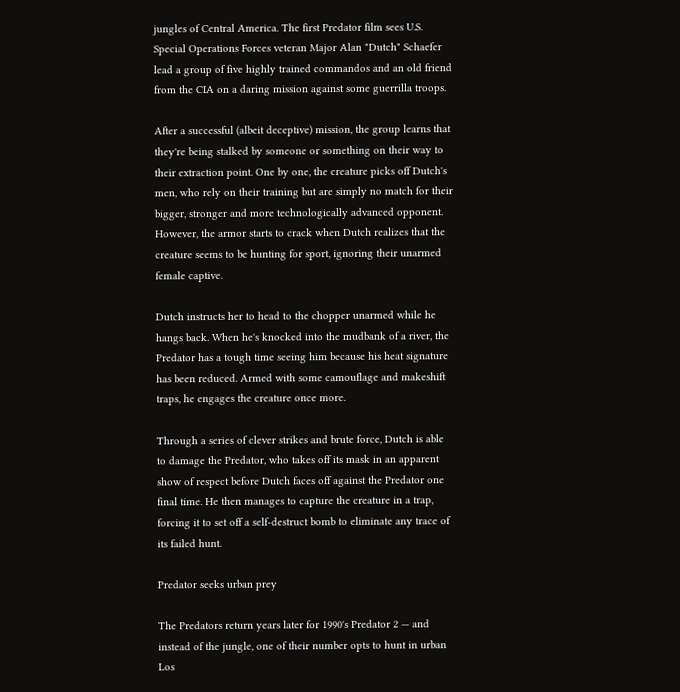jungles of Central America. The first Predator film sees U.S. Special Operations Forces veteran Major Alan "Dutch" Schaefer lead a group of five highly trained commandos and an old friend from the CIA on a daring mission against some guerrilla troops.

After a successful (albeit deceptive) mission, the group learns that they're being stalked by someone or something on their way to their extraction point. One by one, the creature picks off Dutch's men, who rely on their training but are simply no match for their bigger, stronger and more technologically advanced opponent. However, the armor starts to crack when Dutch realizes that the creature seems to be hunting for sport, ignoring their unarmed female captive.

Dutch instructs her to head to the chopper unarmed while he hangs back. When he's knocked into the mudbank of a river, the Predator has a tough time seeing him because his heat signature has been reduced. Armed with some camouflage and makeshift traps, he engages the creature once more.

Through a series of clever strikes and brute force, Dutch is able to damage the Predator, who takes off its mask in an apparent show of respect before Dutch faces off against the Predator one final time. He then manages to capture the creature in a trap, forcing it to set off a self-destruct bomb to eliminate any trace of its failed hunt.

Predator seeks urban prey

The Predators return years later for 1990's Predator 2 — and instead of the jungle, one of their number opts to hunt in urban Los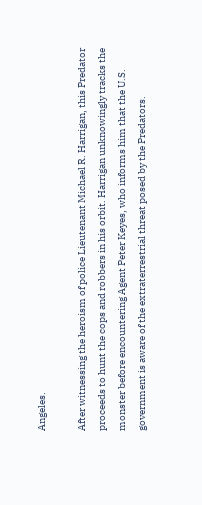Angeles.

After witnessing the heroism of police Lieutenant Michael R. Harrigan, this Predator proceeds to hunt the cops and robbers in his orbit. Harrigan unknowingly tracks the monster before encountering Agent Peter Keyes, who informs him that the U.S. government is aware of the extraterrestrial threat posed by the Predators.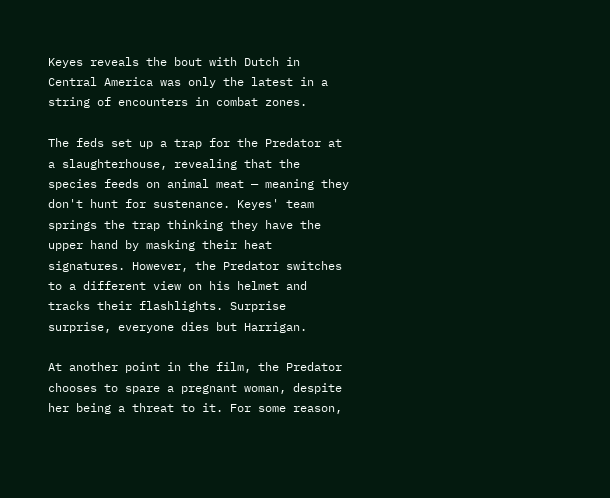Keyes reveals the bout with Dutch in Central America was only the latest in a string of encounters in combat zones.

The feds set up a trap for the Predator at a slaughterhouse, revealing that the species feeds on animal meat — meaning they don't hunt for sustenance. Keyes' team springs the trap thinking they have the upper hand by masking their heat signatures. However, the Predator switches to a different view on his helmet and tracks their flashlights. Surprise surprise, everyone dies but Harrigan.

At another point in the film, the Predator chooses to spare a pregnant woman, despite her being a threat to it. For some reason,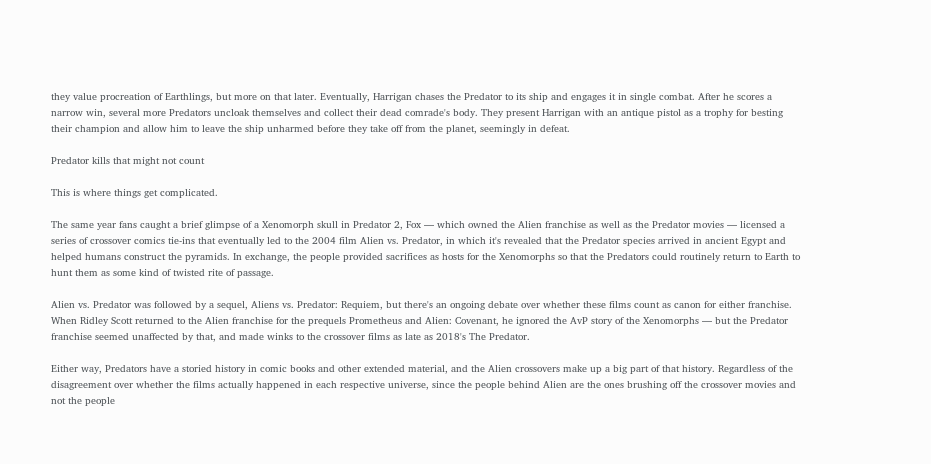they value procreation of Earthlings, but more on that later. Eventually, Harrigan chases the Predator to its ship and engages it in single combat. After he scores a narrow win, several more Predators uncloak themselves and collect their dead comrade's body. They present Harrigan with an antique pistol as a trophy for besting their champion and allow him to leave the ship unharmed before they take off from the planet, seemingly in defeat.

Predator kills that might not count

This is where things get complicated.

The same year fans caught a brief glimpse of a Xenomorph skull in Predator 2, Fox — which owned the Alien franchise as well as the Predator movies — licensed a series of crossover comics tie-ins that eventually led to the 2004 film Alien vs. Predator, in which it's revealed that the Predator species arrived in ancient Egypt and helped humans construct the pyramids. In exchange, the people provided sacrifices as hosts for the Xenomorphs so that the Predators could routinely return to Earth to hunt them as some kind of twisted rite of passage.

Alien vs. Predator was followed by a sequel, Aliens vs. Predator: Requiem, but there's an ongoing debate over whether these films count as canon for either franchise. When Ridley Scott returned to the Alien franchise for the prequels Prometheus and Alien: Covenant, he ignored the AvP story of the Xenomorphs — but the Predator franchise seemed unaffected by that, and made winks to the crossover films as late as 2018's The Predator.

Either way, Predators have a storied history in comic books and other extended material, and the Alien crossovers make up a big part of that history. Regardless of the disagreement over whether the films actually happened in each respective universe, since the people behind Alien are the ones brushing off the crossover movies and not the people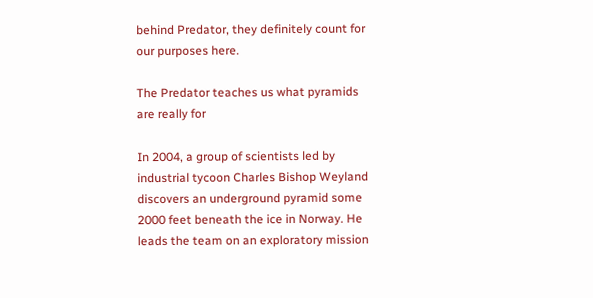behind Predator, they definitely count for our purposes here.

The Predator teaches us what pyramids are really for

In 2004, a group of scientists led by industrial tycoon Charles Bishop Weyland discovers an underground pyramid some 2000 feet beneath the ice in Norway. He leads the team on an exploratory mission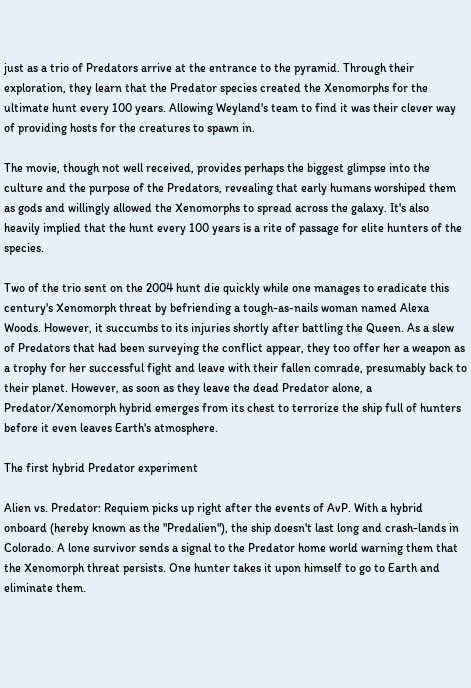just as a trio of Predators arrive at the entrance to the pyramid. Through their exploration, they learn that the Predator species created the Xenomorphs for the ultimate hunt every 100 years. Allowing Weyland's team to find it was their clever way of providing hosts for the creatures to spawn in.

The movie, though not well received, provides perhaps the biggest glimpse into the culture and the purpose of the Predators, revealing that early humans worshiped them as gods and willingly allowed the Xenomorphs to spread across the galaxy. It's also heavily implied that the hunt every 100 years is a rite of passage for elite hunters of the species.

Two of the trio sent on the 2004 hunt die quickly while one manages to eradicate this century's Xenomorph threat by befriending a tough-as-nails woman named Alexa Woods. However, it succumbs to its injuries shortly after battling the Queen. As a slew of Predators that had been surveying the conflict appear, they too offer her a weapon as a trophy for her successful fight and leave with their fallen comrade, presumably back to their planet. However, as soon as they leave the dead Predator alone, a Predator/Xenomorph hybrid emerges from its chest to terrorize the ship full of hunters before it even leaves Earth's atmosphere.

The first hybrid Predator experiment

Alien vs. Predator: Requiem picks up right after the events of AvP. With a hybrid onboard (hereby known as the "Predalien"), the ship doesn't last long and crash-lands in Colorado. A lone survivor sends a signal to the Predator home world warning them that the Xenomorph threat persists. One hunter takes it upon himself to go to Earth and eliminate them.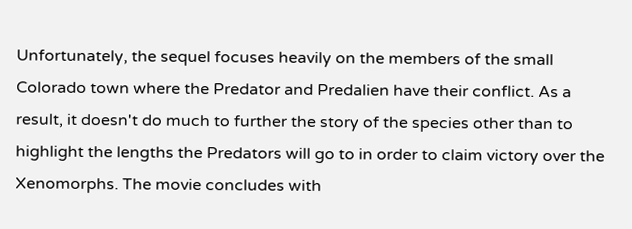Unfortunately, the sequel focuses heavily on the members of the small Colorado town where the Predator and Predalien have their conflict. As a result, it doesn't do much to further the story of the species other than to highlight the lengths the Predators will go to in order to claim victory over the Xenomorphs. The movie concludes with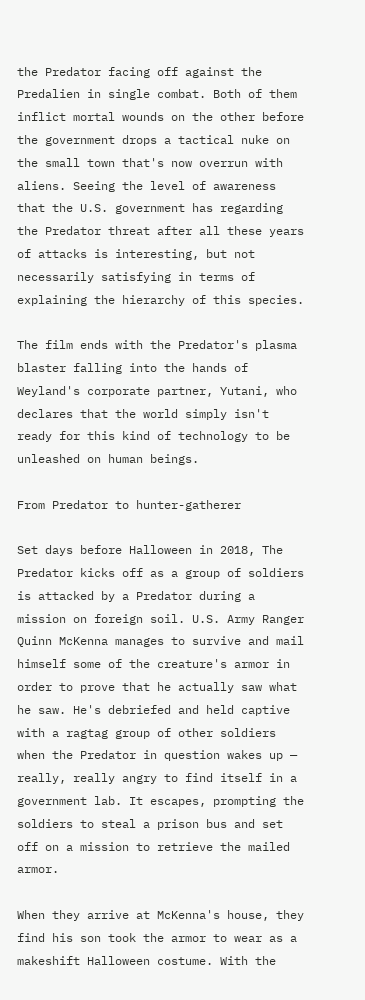the Predator facing off against the Predalien in single combat. Both of them inflict mortal wounds on the other before the government drops a tactical nuke on the small town that's now overrun with aliens. Seeing the level of awareness that the U.S. government has regarding the Predator threat after all these years of attacks is interesting, but not necessarily satisfying in terms of explaining the hierarchy of this species.

The film ends with the Predator's plasma blaster falling into the hands of Weyland's corporate partner, Yutani, who declares that the world simply isn't ready for this kind of technology to be unleashed on human beings.

From Predator to hunter-gatherer

Set days before Halloween in 2018, The Predator kicks off as a group of soldiers is attacked by a Predator during a mission on foreign soil. U.S. Army Ranger Quinn McKenna manages to survive and mail himself some of the creature's armor in order to prove that he actually saw what he saw. He's debriefed and held captive with a ragtag group of other soldiers when the Predator in question wakes up — really, really angry to find itself in a government lab. It escapes, prompting the soldiers to steal a prison bus and set off on a mission to retrieve the mailed armor.

When they arrive at McKenna's house, they find his son took the armor to wear as a makeshift Halloween costume. With the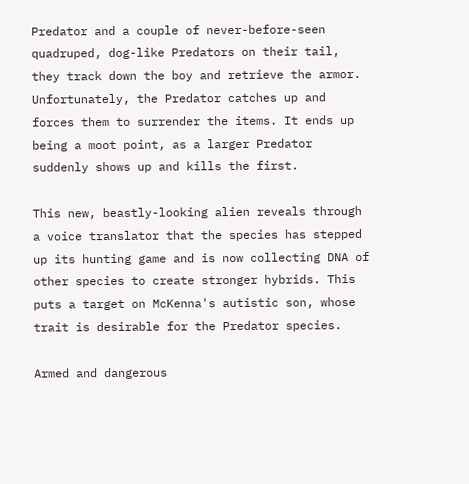Predator and a couple of never-before-seen quadruped, dog-like Predators on their tail, they track down the boy and retrieve the armor. Unfortunately, the Predator catches up and forces them to surrender the items. It ends up being a moot point, as a larger Predator suddenly shows up and kills the first.

This new, beastly-looking alien reveals through a voice translator that the species has stepped up its hunting game and is now collecting DNA of other species to create stronger hybrids. This puts a target on McKenna's autistic son, whose trait is desirable for the Predator species.

Armed and dangerous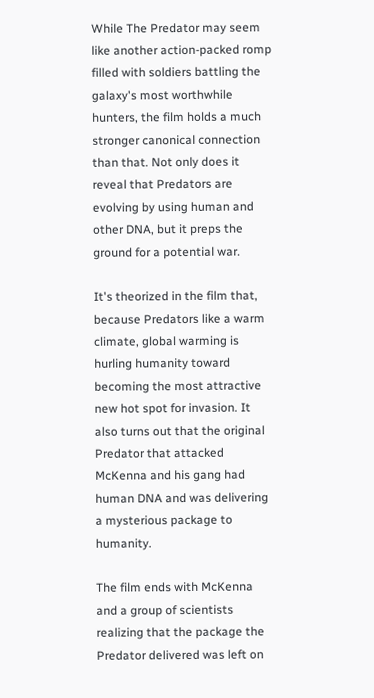While The Predator may seem like another action-packed romp filled with soldiers battling the galaxy's most worthwhile hunters, the film holds a much stronger canonical connection than that. Not only does it reveal that Predators are evolving by using human and other DNA, but it preps the ground for a potential war.

It's theorized in the film that, because Predators like a warm climate, global warming is hurling humanity toward becoming the most attractive new hot spot for invasion. It also turns out that the original Predator that attacked McKenna and his gang had human DNA and was delivering a mysterious package to humanity.

The film ends with McKenna and a group of scientists realizing that the package the Predator delivered was left on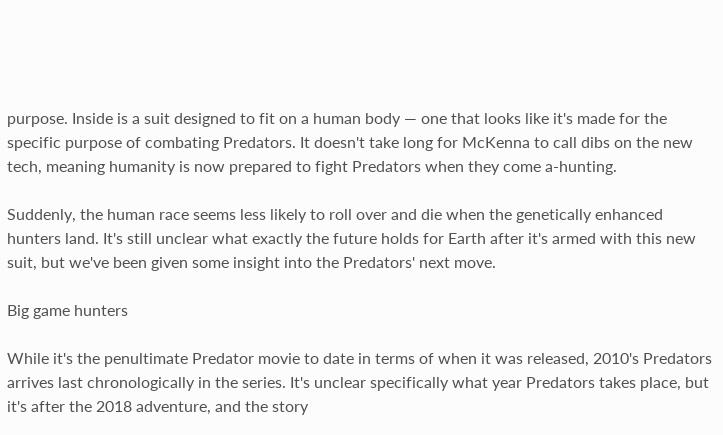purpose. Inside is a suit designed to fit on a human body — one that looks like it's made for the specific purpose of combating Predators. It doesn't take long for McKenna to call dibs on the new tech, meaning humanity is now prepared to fight Predators when they come a-hunting.

Suddenly, the human race seems less likely to roll over and die when the genetically enhanced hunters land. It's still unclear what exactly the future holds for Earth after it's armed with this new suit, but we've been given some insight into the Predators' next move.

Big game hunters

While it's the penultimate Predator movie to date in terms of when it was released, 2010's Predators arrives last chronologically in the series. It's unclear specifically what year Predators takes place, but it's after the 2018 adventure, and the story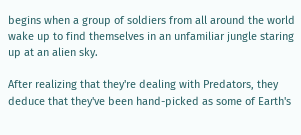begins when a group of soldiers from all around the world wake up to find themselves in an unfamiliar jungle staring up at an alien sky.

After realizing that they're dealing with Predators, they deduce that they've been hand-picked as some of Earth's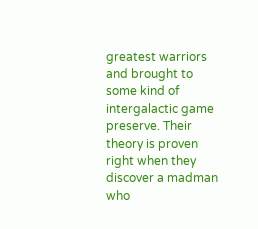greatest warriors and brought to some kind of intergalactic game preserve. Their theory is proven right when they discover a madman who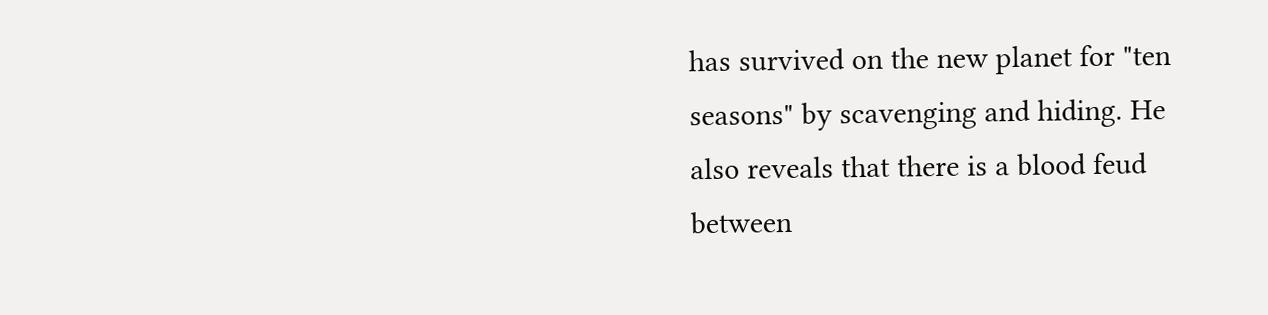has survived on the new planet for "ten seasons" by scavenging and hiding. He also reveals that there is a blood feud between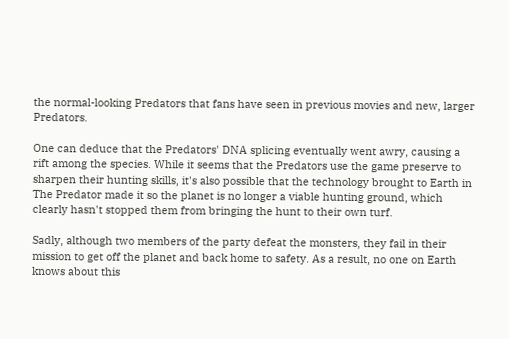the normal-looking Predators that fans have seen in previous movies and new, larger Predators.

One can deduce that the Predators' DNA splicing eventually went awry, causing a rift among the species. While it seems that the Predators use the game preserve to sharpen their hunting skills, it's also possible that the technology brought to Earth in The Predator made it so the planet is no longer a viable hunting ground, which clearly hasn't stopped them from bringing the hunt to their own turf.

Sadly, although two members of the party defeat the monsters, they fail in their mission to get off the planet and back home to safety. As a result, no one on Earth knows about this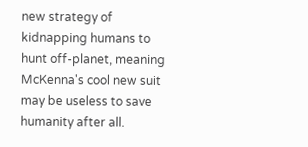new strategy of kidnapping humans to hunt off-planet, meaning McKenna's cool new suit may be useless to save humanity after all.